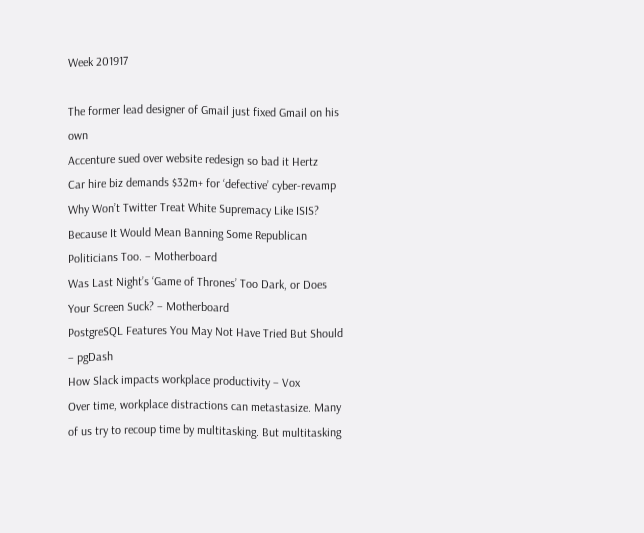Week 201917

The former lead designer of Gmail just fixed Gmail on his own
Accenture sued over website redesign so bad it Hertz
Car hire biz demands $32m+ for ‘defective’ cyber-revamp
Why Won’t Twitter Treat White Supremacy Like ISIS? Because It Would Mean Banning Some Republican Politicians Too. – Motherboard
Was Last Night’s ‘Game of Thrones’ Too Dark, or Does Your Screen Suck? – Motherboard
PostgreSQL Features You May Not Have Tried But Should – pgDash
How Slack impacts workplace productivity – Vox
Over time, workplace distractions can metastasize. Many of us try to recoup time by multitasking. But multitasking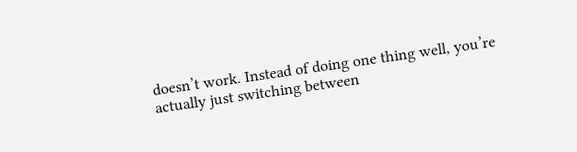doesn’t work. Instead of doing one thing well, you’re actually just switching between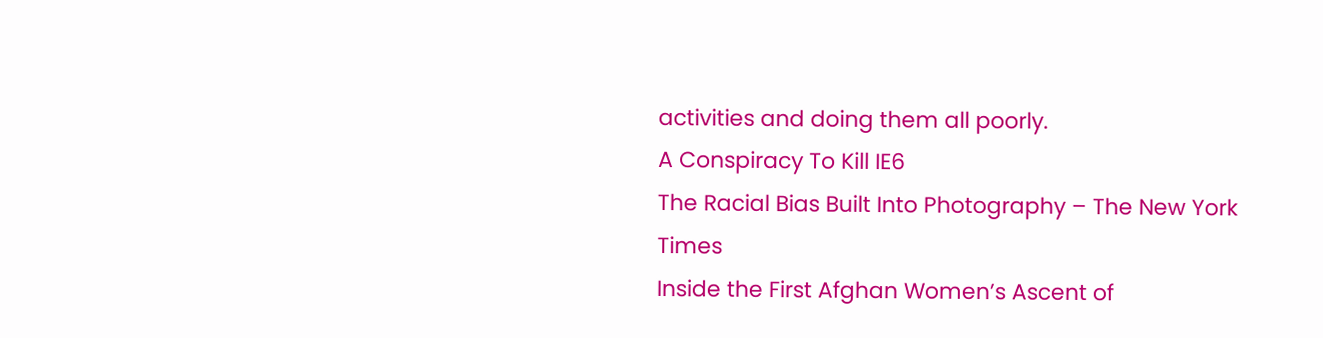activities and doing them all poorly.
A Conspiracy To Kill IE6
The Racial Bias Built Into Photography – The New York Times
Inside the First Afghan Women’s Ascent of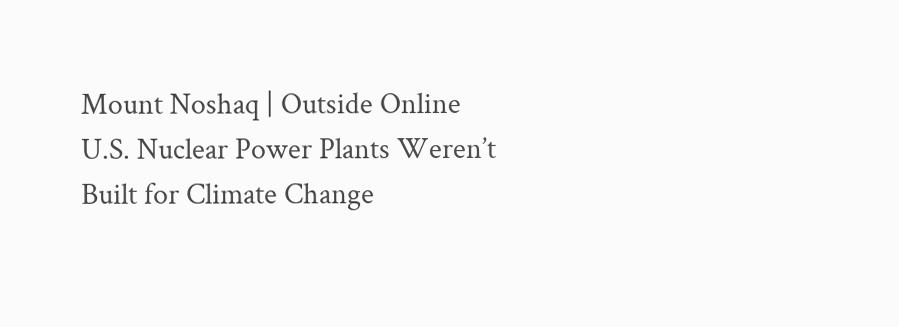Mount Noshaq | Outside Online
U.S. Nuclear Power Plants Weren’t Built for Climate Change